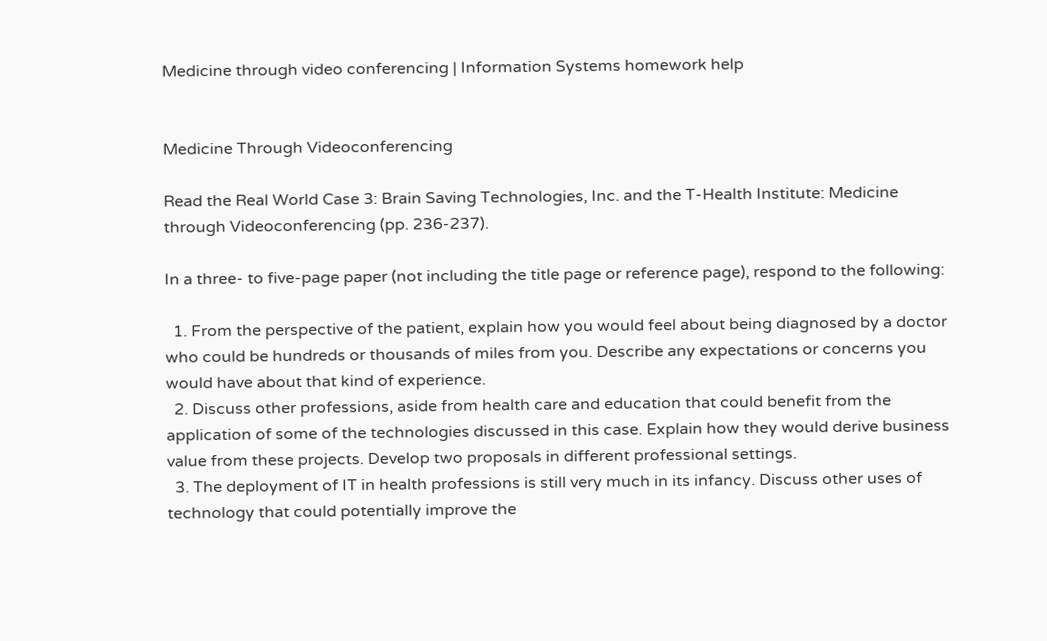Medicine through video conferencing | Information Systems homework help


Medicine Through Videoconferencing

Read the Real World Case 3: Brain Saving Technologies, Inc. and the T-Health Institute: Medicine through Videoconferencing (pp. 236-237).

In a three- to five-page paper (not including the title page or reference page), respond to the following:

  1. From the perspective of the patient, explain how you would feel about being diagnosed by a doctor who could be hundreds or thousands of miles from you. Describe any expectations or concerns you would have about that kind of experience.
  2. Discuss other professions, aside from health care and education that could benefit from the application of some of the technologies discussed in this case. Explain how they would derive business value from these projects. Develop two proposals in different professional settings.
  3. The deployment of IT in health professions is still very much in its infancy. Discuss other uses of technology that could potentially improve the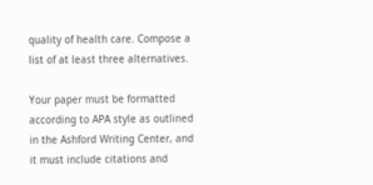quality of health care. Compose a list of at least three alternatives.

Your paper must be formatted according to APA style as outlined in the Ashford Writing Center, and it must include citations and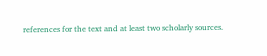references for the text and at least two scholarly sources.